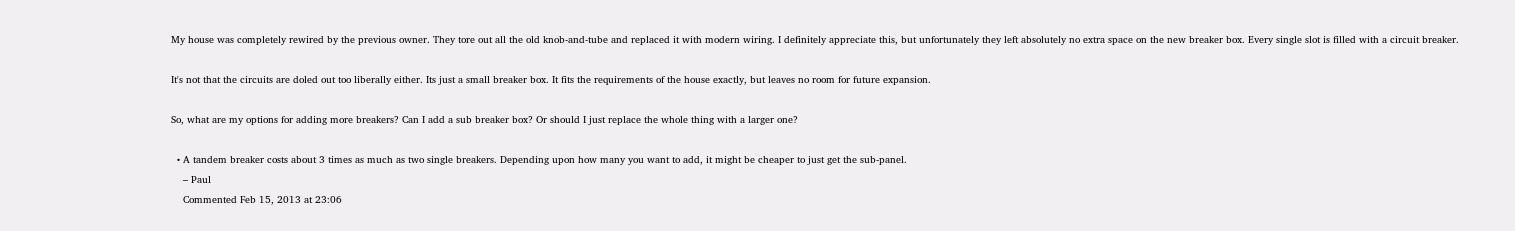My house was completely rewired by the previous owner. They tore out all the old knob-and-tube and replaced it with modern wiring. I definitely appreciate this, but unfortunately they left absolutely no extra space on the new breaker box. Every single slot is filled with a circuit breaker.

It's not that the circuits are doled out too liberally either. Its just a small breaker box. It fits the requirements of the house exactly, but leaves no room for future expansion.

So, what are my options for adding more breakers? Can I add a sub breaker box? Or should I just replace the whole thing with a larger one?

  • A tandem breaker costs about 3 times as much as two single breakers. Depending upon how many you want to add, it might be cheaper to just get the sub-panel.
    – Paul
    Commented Feb 15, 2013 at 23:06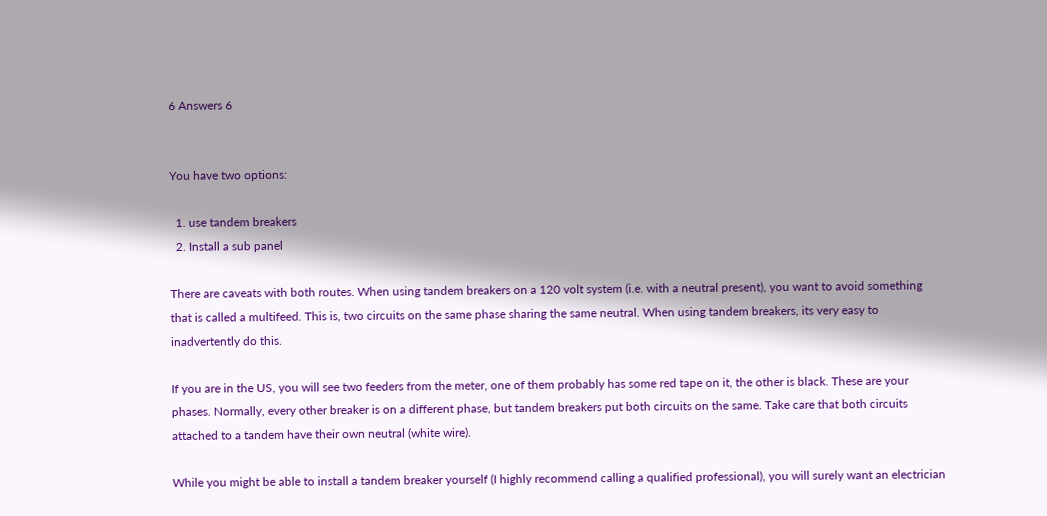6 Answers 6


You have two options:

  1. use tandem breakers
  2. Install a sub panel

There are caveats with both routes. When using tandem breakers on a 120 volt system (i.e. with a neutral present), you want to avoid something that is called a multifeed. This is, two circuits on the same phase sharing the same neutral. When using tandem breakers, its very easy to inadvertently do this.

If you are in the US, you will see two feeders from the meter, one of them probably has some red tape on it, the other is black. These are your phases. Normally, every other breaker is on a different phase, but tandem breakers put both circuits on the same. Take care that both circuits attached to a tandem have their own neutral (white wire).

While you might be able to install a tandem breaker yourself (I highly recommend calling a qualified professional), you will surely want an electrician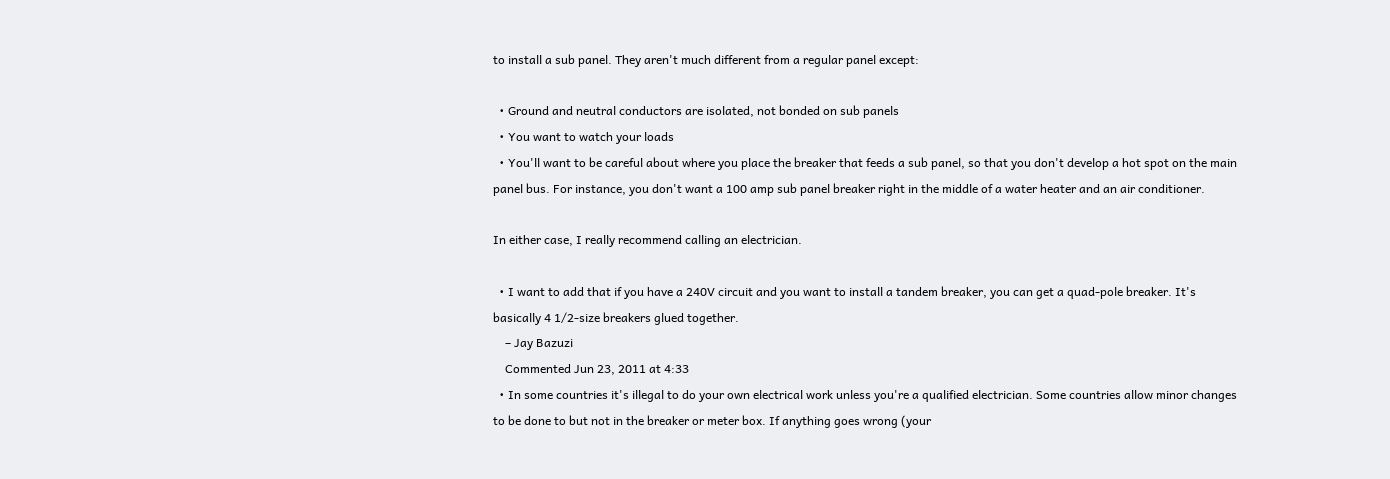to install a sub panel. They aren't much different from a regular panel except:

  • Ground and neutral conductors are isolated, not bonded on sub panels
  • You want to watch your loads
  • You'll want to be careful about where you place the breaker that feeds a sub panel, so that you don't develop a hot spot on the main panel bus. For instance, you don't want a 100 amp sub panel breaker right in the middle of a water heater and an air conditioner.

In either case, I really recommend calling an electrician.

  • I want to add that if you have a 240V circuit and you want to install a tandem breaker, you can get a quad-pole breaker. It's basically 4 1/2-size breakers glued together.
    – Jay Bazuzi
    Commented Jun 23, 2011 at 4:33
  • In some countries it's illegal to do your own electrical work unless you're a qualified electrician. Some countries allow minor changes to be done to but not in the breaker or meter box. If anything goes wrong (your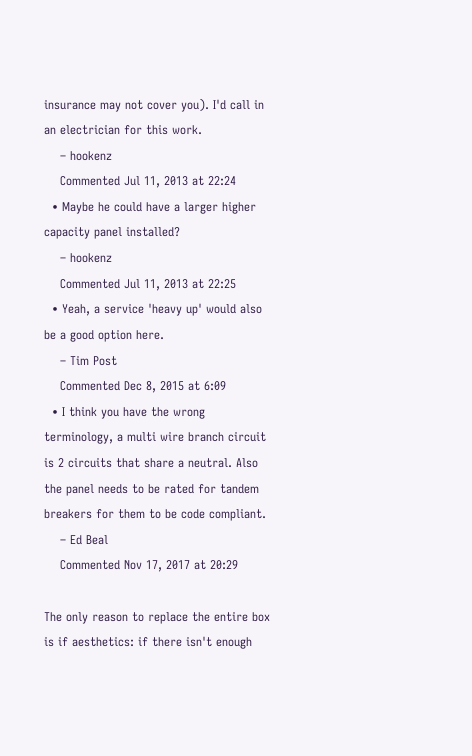insurance may not cover you). I'd call in an electrician for this work.
    – hookenz
    Commented Jul 11, 2013 at 22:24
  • Maybe he could have a larger higher capacity panel installed?
    – hookenz
    Commented Jul 11, 2013 at 22:25
  • Yeah, a service 'heavy up' would also be a good option here.
    – Tim Post
    Commented Dec 8, 2015 at 6:09
  • I think you have the wrong terminology, a multi wire branch circuit is 2 circuits that share a neutral. Also the panel needs to be rated for tandem breakers for them to be code compliant.
    – Ed Beal
    Commented Nov 17, 2017 at 20:29

The only reason to replace the entire box is if aesthetics: if there isn't enough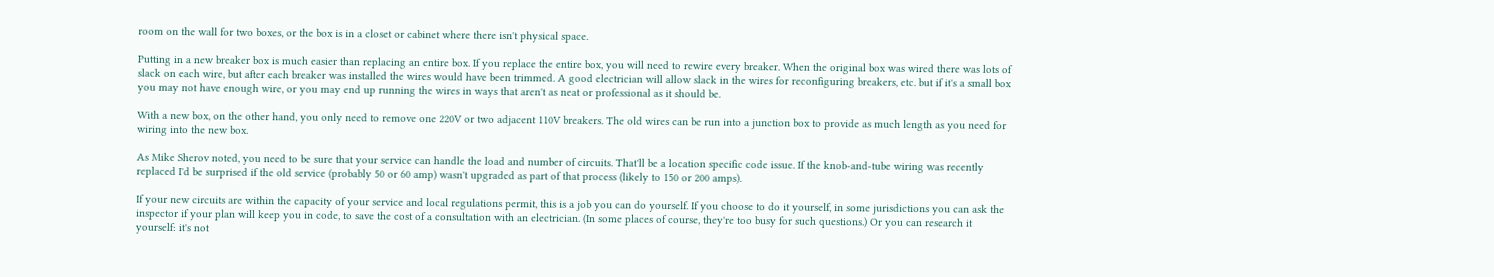room on the wall for two boxes, or the box is in a closet or cabinet where there isn't physical space.

Putting in a new breaker box is much easier than replacing an entire box. If you replace the entire box, you will need to rewire every breaker. When the original box was wired there was lots of slack on each wire, but after each breaker was installed the wires would have been trimmed. A good electrician will allow slack in the wires for reconfiguring breakers, etc. but if it's a small box you may not have enough wire, or you may end up running the wires in ways that aren't as neat or professional as it should be.

With a new box, on the other hand, you only need to remove one 220V or two adjacent 110V breakers. The old wires can be run into a junction box to provide as much length as you need for wiring into the new box.

As Mike Sherov noted, you need to be sure that your service can handle the load and number of circuits. That'll be a location specific code issue. If the knob-and-tube wiring was recently replaced I'd be surprised if the old service (probably 50 or 60 amp) wasn't upgraded as part of that process (likely to 150 or 200 amps).

If your new circuits are within the capacity of your service and local regulations permit, this is a job you can do yourself. If you choose to do it yourself, in some jurisdictions you can ask the inspector if your plan will keep you in code, to save the cost of a consultation with an electrician. (In some places of course, they're too busy for such questions.) Or you can research it yourself: it's not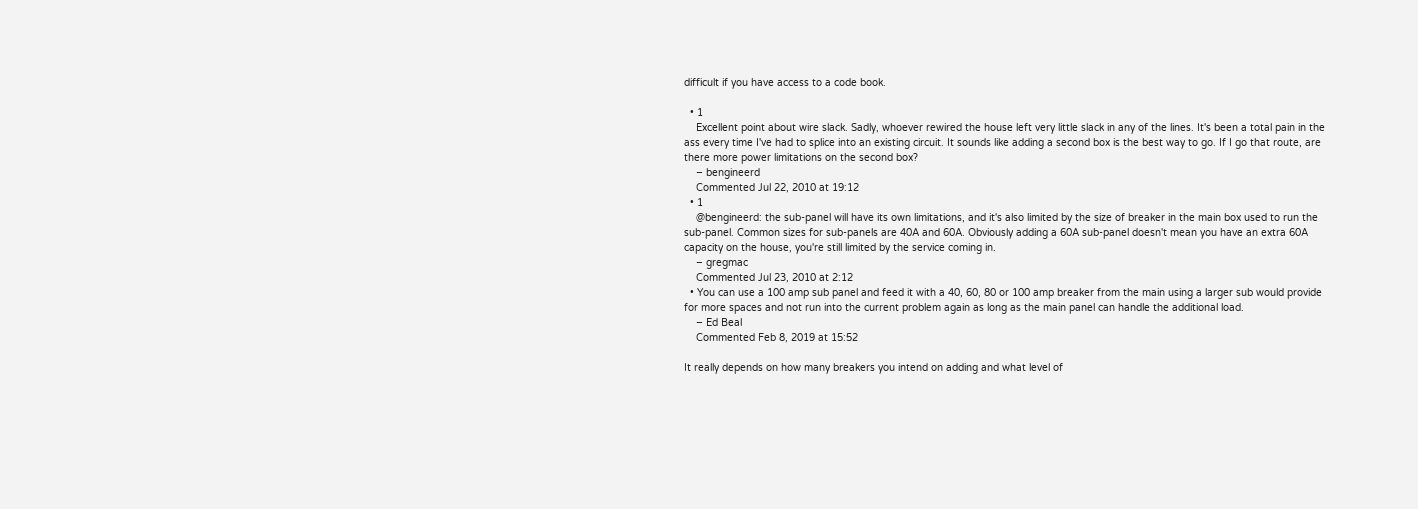difficult if you have access to a code book.

  • 1
    Excellent point about wire slack. Sadly, whoever rewired the house left very little slack in any of the lines. It's been a total pain in the ass every time I've had to splice into an existing circuit. It sounds like adding a second box is the best way to go. If I go that route, are there more power limitations on the second box?
    – bengineerd
    Commented Jul 22, 2010 at 19:12
  • 1
    @bengineerd: the sub-panel will have its own limitations, and it's also limited by the size of breaker in the main box used to run the sub-panel. Common sizes for sub-panels are 40A and 60A. Obviously adding a 60A sub-panel doesn't mean you have an extra 60A capacity on the house, you're still limited by the service coming in.
    – gregmac
    Commented Jul 23, 2010 at 2:12
  • You can use a 100 amp sub panel and feed it with a 40, 60, 80 or 100 amp breaker from the main using a larger sub would provide for more spaces and not run into the current problem again as long as the main panel can handle the additional load.
    – Ed Beal
    Commented Feb 8, 2019 at 15:52

It really depends on how many breakers you intend on adding and what level of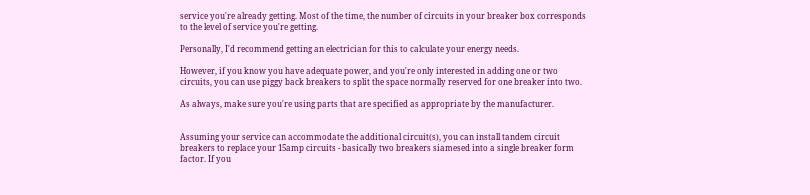service you're already getting. Most of the time, the number of circuits in your breaker box corresponds to the level of service you're getting.

Personally, I'd recommend getting an electrician for this to calculate your energy needs.

However, if you know you have adequate power, and you're only interested in adding one or two circuits, you can use piggy back breakers to split the space normally reserved for one breaker into two.

As always, make sure you're using parts that are specified as appropriate by the manufacturer.


Assuming your service can accommodate the additional circuit(s), you can install tandem circuit breakers to replace your 15amp circuits - basically two breakers siamesed into a single breaker form factor. If you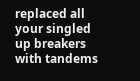replaced all your singled up breakers with tandems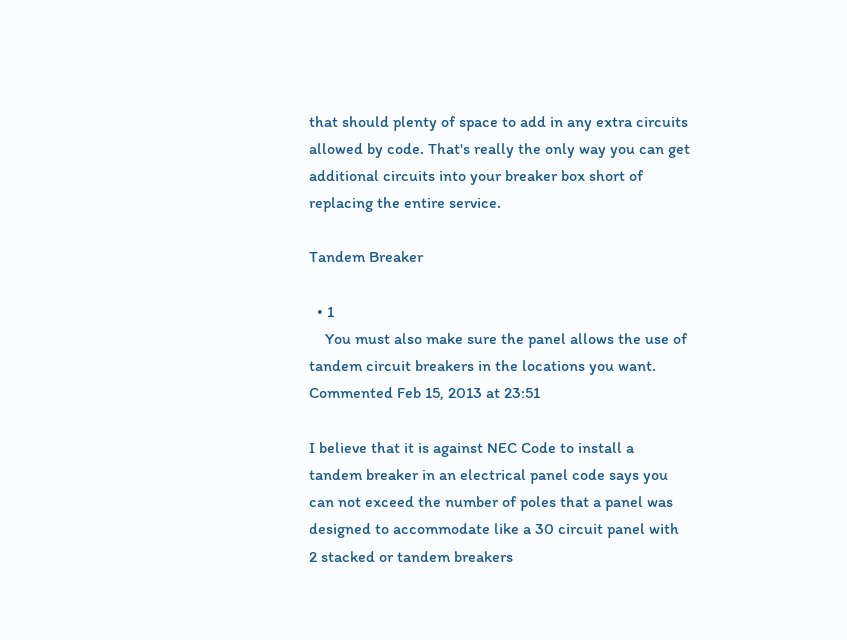that should plenty of space to add in any extra circuits allowed by code. That's really the only way you can get additional circuits into your breaker box short of replacing the entire service.

Tandem Breaker

  • 1
    You must also make sure the panel allows the use of tandem circuit breakers in the locations you want. Commented Feb 15, 2013 at 23:51

I believe that it is against NEC Code to install a tandem breaker in an electrical panel code says you can not exceed the number of poles that a panel was designed to accommodate like a 30 circuit panel with 2 stacked or tandem breakers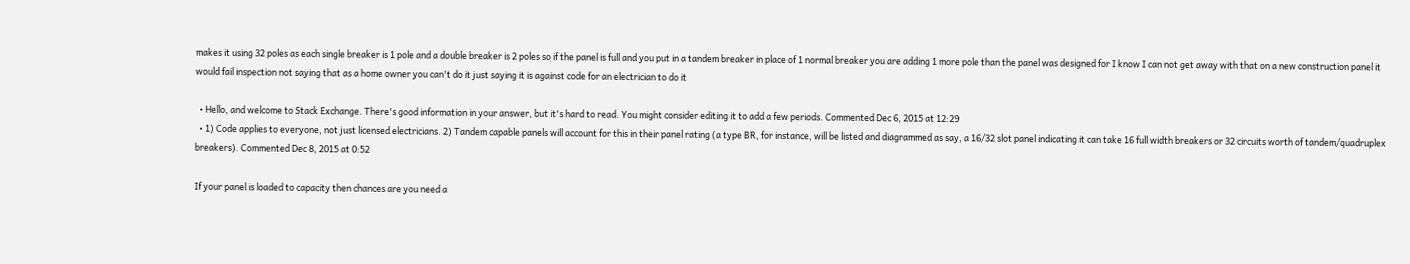makes it using 32 poles as each single breaker is 1 pole and a double breaker is 2 poles so if the panel is full and you put in a tandem breaker in place of 1 normal breaker you are adding 1 more pole than the panel was designed for I know I can not get away with that on a new construction panel it would fail inspection not saying that as a home owner you can't do it just saying it is against code for an electrician to do it

  • Hello, and welcome to Stack Exchange. There's good information in your answer, but it's hard to read. You might consider editing it to add a few periods. Commented Dec 6, 2015 at 12:29
  • 1) Code applies to everyone, not just licensed electricians. 2) Tandem capable panels will account for this in their panel rating (a type BR, for instance, will be listed and diagrammed as say, a 16/32 slot panel indicating it can take 16 full width breakers or 32 circuits worth of tandem/quadruplex breakers). Commented Dec 8, 2015 at 0:52

If your panel is loaded to capacity then chances are you need a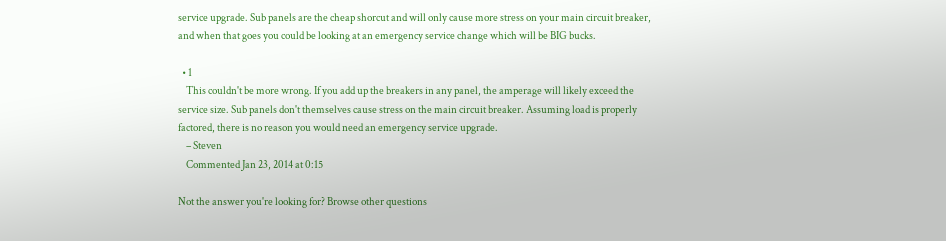service upgrade. Sub panels are the cheap shorcut and will only cause more stress on your main circuit breaker, and when that goes you could be looking at an emergency service change which will be BIG bucks.

  • 1
    This couldn't be more wrong. If you add up the breakers in any panel, the amperage will likely exceed the service size. Sub panels don't themselves cause stress on the main circuit breaker. Assuming load is properly factored, there is no reason you would need an emergency service upgrade.
    – Steven
    Commented Jan 23, 2014 at 0:15

Not the answer you're looking for? Browse other questions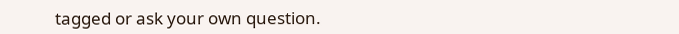tagged or ask your own question.